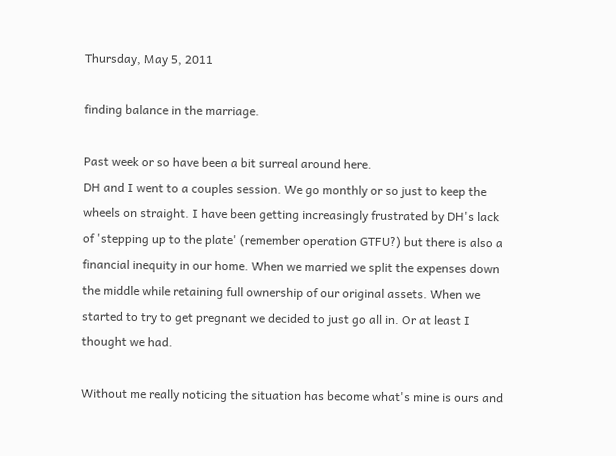Thursday, May 5, 2011

finding balance in the marriage.

Past week or so have been a bit surreal around here.
DH and I went to a couples session. We go monthly or so just to keep the wheels on straight. I have been getting increasingly frustrated by DH's lack of 'stepping up to the plate' (remember operation GTFU?) but there is also a financial inequity in our home. When we married we split the expenses down the middle while retaining full ownership of our original assets. When we started to try to get pregnant we decided to just go all in. Or at least I thought we had.

Without me really noticing the situation has become what's mine is ours and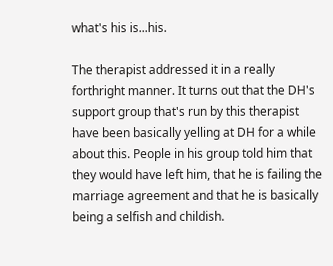what's his is...his.

The therapist addressed it in a really forthright manner. It turns out that the DH's support group that's run by this therapist have been basically yelling at DH for a while about this. People in his group told him that they would have left him, that he is failing the marriage agreement and that he is basically being a selfish and childish.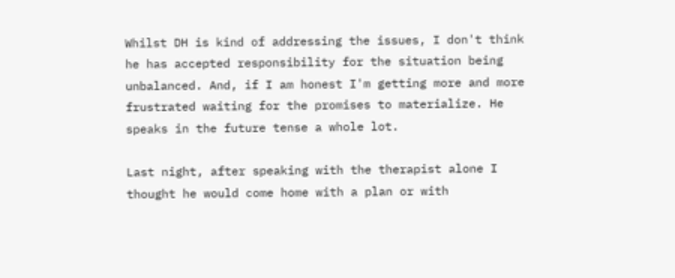Whilst DH is kind of addressing the issues, I don't think he has accepted responsibility for the situation being unbalanced. And, if I am honest I'm getting more and more frustrated waiting for the promises to materialize. He speaks in the future tense a whole lot.

Last night, after speaking with the therapist alone I thought he would come home with a plan or with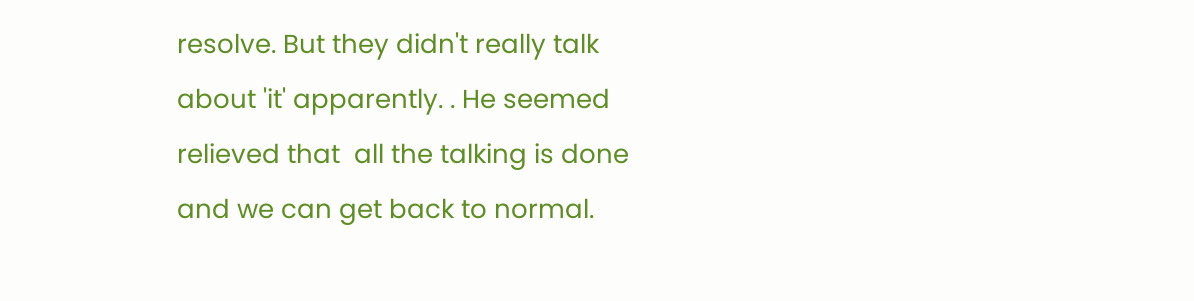resolve. But they didn't really talk about 'it' apparently. . He seemed relieved that  all the talking is done and we can get back to normal.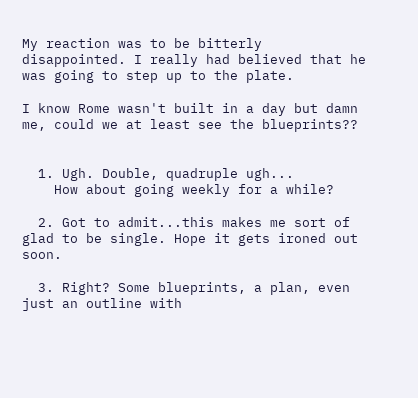My reaction was to be bitterly disappointed. I really had believed that he was going to step up to the plate.

I know Rome wasn't built in a day but damn me, could we at least see the blueprints??


  1. Ugh. Double, quadruple ugh...
    How about going weekly for a while?

  2. Got to admit...this makes me sort of glad to be single. Hope it gets ironed out soon.

  3. Right? Some blueprints, a plan, even just an outline with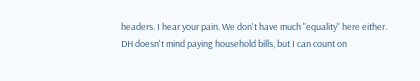headers. I hear your pain. We don't have much "equality" here either. DH doesn't mind paying household bills, but I can count on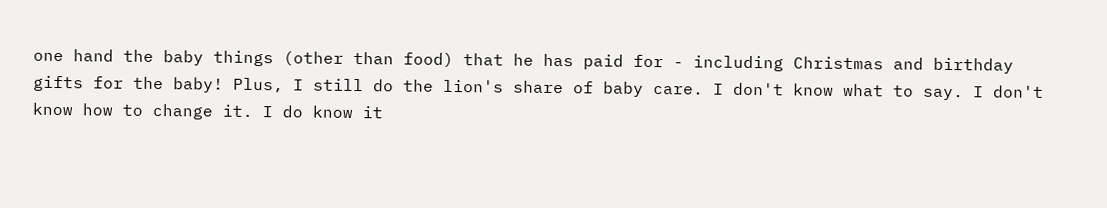one hand the baby things (other than food) that he has paid for - including Christmas and birthday gifts for the baby! Plus, I still do the lion's share of baby care. I don't know what to say. I don't know how to change it. I do know it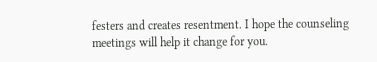festers and creates resentment. I hope the counseling meetings will help it change for you.